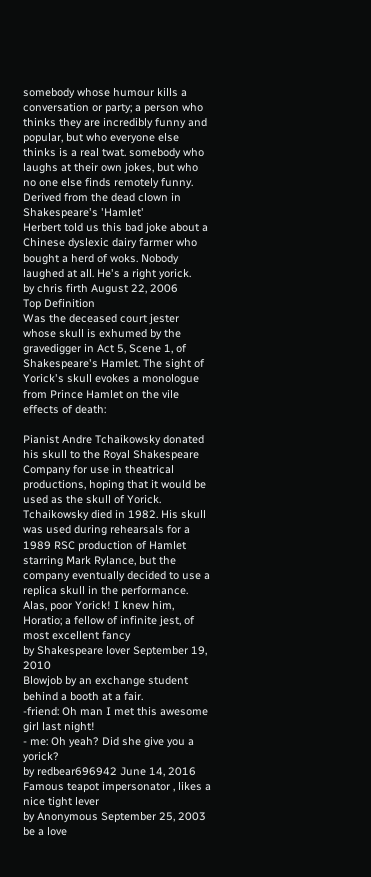somebody whose humour kills a conversation or party; a person who thinks they are incredibly funny and popular, but who everyone else thinks is a real twat. somebody who laughs at their own jokes, but who no one else finds remotely funny. Derived from the dead clown in Shakespeare's 'Hamlet'
Herbert told us this bad joke about a Chinese dyslexic dairy farmer who bought a herd of woks. Nobody laughed at all. He's a right yorick.
by chris firth August 22, 2006
Top Definition
Was the deceased court jester whose skull is exhumed by the gravedigger in Act 5, Scene 1, of Shakespeare's Hamlet. The sight of Yorick's skull evokes a monologue from Prince Hamlet on the vile effects of death:

Pianist Andre Tchaikowsky donated his skull to the Royal Shakespeare Company for use in theatrical productions, hoping that it would be used as the skull of Yorick. Tchaikowsky died in 1982. His skull was used during rehearsals for a 1989 RSC production of Hamlet starring Mark Rylance, but the company eventually decided to use a replica skull in the performance.
Alas, poor Yorick! I knew him, Horatio; a fellow of infinite jest, of most excellent fancy
by Shakespeare lover September 19, 2010
Blowjob by an exchange student behind a booth at a fair.
-friend: Oh man I met this awesome girl last night!
- me: Oh yeah? Did she give you a yorick?
by redbear696942 June 14, 2016
Famous teapot impersonator , likes a nice tight lever
by Anonymous September 25, 2003
be a love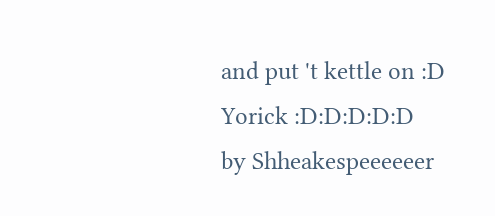and put 't kettle on :D
Yorick :D:D:D:D:D
by Shheakespeeeeeer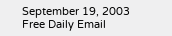September 19, 2003
Free Daily Email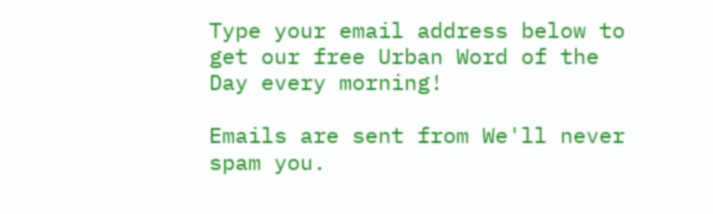Type your email address below to get our free Urban Word of the Day every morning!

Emails are sent from We'll never spam you.